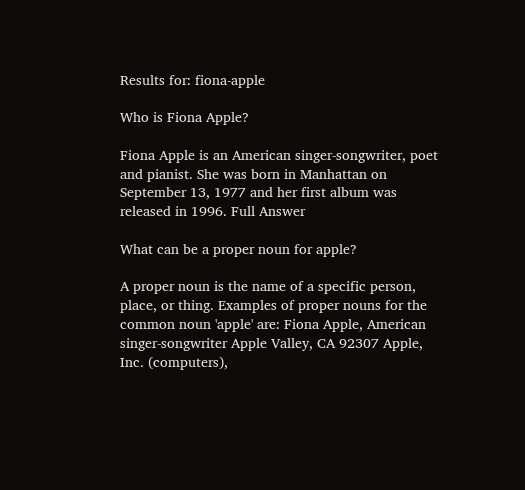Results for: fiona-apple

Who is Fiona Apple?

Fiona Apple is an American singer-songwriter, poet and pianist. She was born in Manhattan on September 13, 1977 and her first album was released in 1996. Full Answer

What can be a proper noun for apple?

A proper noun is the name of a specific person, place, or thing. Examples of proper nouns for the common noun 'apple' are: Fiona Apple, American singer-songwriter Apple Valley, CA 92307 Apple, Inc. (computers),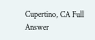Cupertino, CA Full Answer